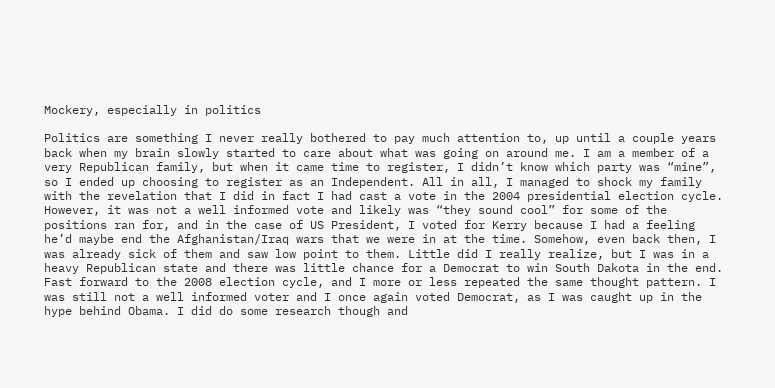Mockery, especially in politics

Politics are something I never really bothered to pay much attention to, up until a couple years back when my brain slowly started to care about what was going on around me. I am a member of a very Republican family, but when it came time to register, I didn’t know which party was “mine”, so I ended up choosing to register as an Independent. All in all, I managed to shock my family with the revelation that I did in fact I had cast a vote in the 2004 presidential election cycle. However, it was not a well informed vote and likely was “they sound cool” for some of the positions ran for, and in the case of US President, I voted for Kerry because I had a feeling he’d maybe end the Afghanistan/Iraq wars that we were in at the time. Somehow, even back then, I was already sick of them and saw low point to them. Little did I really realize, but I was in a heavy Republican state and there was little chance for a Democrat to win South Dakota in the end. Fast forward to the 2008 election cycle, and I more or less repeated the same thought pattern. I was still not a well informed voter and I once again voted Democrat, as I was caught up in the hype behind Obama. I did do some research though and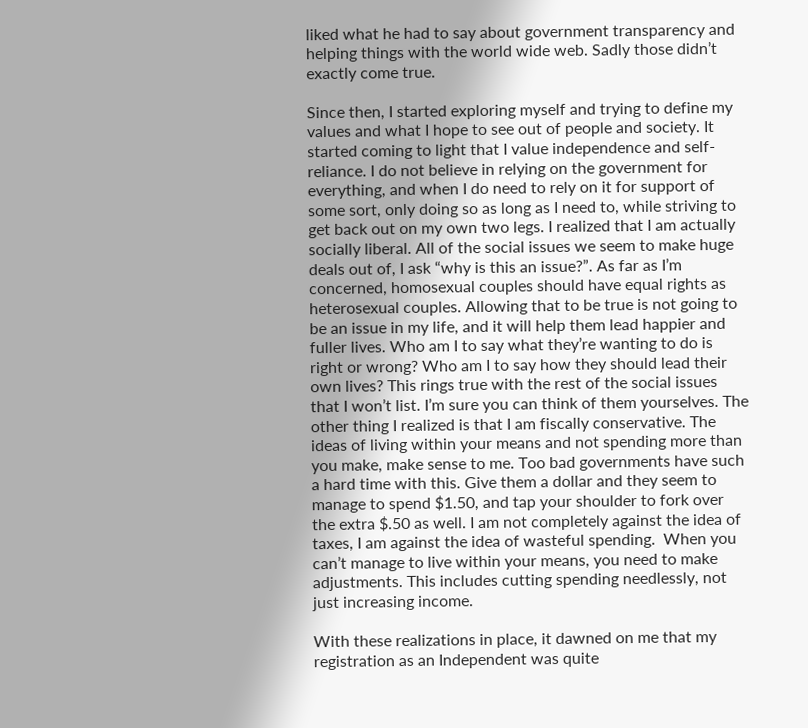liked what he had to say about government transparency and helping things with the world wide web. Sadly those didn’t exactly come true.

Since then, I started exploring myself and trying to define my values and what I hope to see out of people and society. It started coming to light that I value independence and self-reliance. I do not believe in relying on the government for everything, and when I do need to rely on it for support of some sort, only doing so as long as I need to, while striving to get back out on my own two legs. I realized that I am actually socially liberal. All of the social issues we seem to make huge deals out of, I ask “why is this an issue?”. As far as I’m concerned, homosexual couples should have equal rights as heterosexual couples. Allowing that to be true is not going to be an issue in my life, and it will help them lead happier and fuller lives. Who am I to say what they’re wanting to do is right or wrong? Who am I to say how they should lead their own lives? This rings true with the rest of the social issues that I won’t list. I’m sure you can think of them yourselves. The other thing I realized is that I am fiscally conservative. The ideas of living within your means and not spending more than you make, make sense to me. Too bad governments have such a hard time with this. Give them a dollar and they seem to manage to spend $1.50, and tap your shoulder to fork over the extra $.50 as well. I am not completely against the idea of taxes, I am against the idea of wasteful spending.  When you can’t manage to live within your means, you need to make adjustments. This includes cutting spending needlessly, not just increasing income.

With these realizations in place, it dawned on me that my registration as an Independent was quite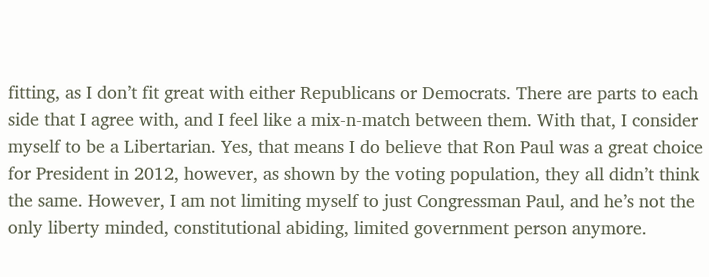fitting, as I don’t fit great with either Republicans or Democrats. There are parts to each side that I agree with, and I feel like a mix-n-match between them. With that, I consider myself to be a Libertarian. Yes, that means I do believe that Ron Paul was a great choice for President in 2012, however, as shown by the voting population, they all didn’t think the same. However, I am not limiting myself to just Congressman Paul, and he’s not the only liberty minded, constitutional abiding, limited government person anymore.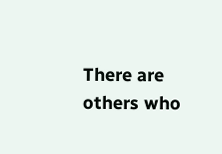There are others who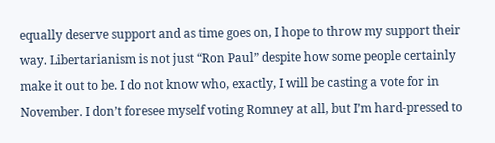equally deserve support and as time goes on, I hope to throw my support their way. Libertarianism is not just “Ron Paul” despite how some people certainly make it out to be. I do not know who, exactly, I will be casting a vote for in November. I don’t foresee myself voting Romney at all, but I’m hard-pressed to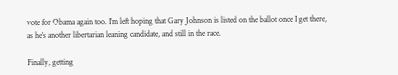vote for Obama again too. I’m left hoping that Gary Johnson is listed on the ballot once I get there, as he’s another libertarian leaning candidate, and still in the race.

Finally, getting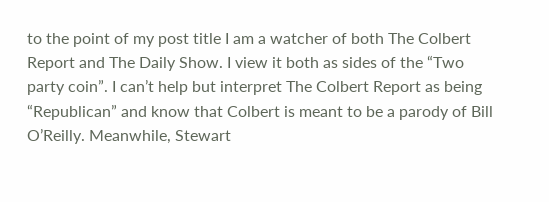to the point of my post title I am a watcher of both The Colbert Report and The Daily Show. I view it both as sides of the “Two party coin”. I can’t help but interpret The Colbert Report as being “Republican” and know that Colbert is meant to be a parody of Bill O’Reilly. Meanwhile, Stewart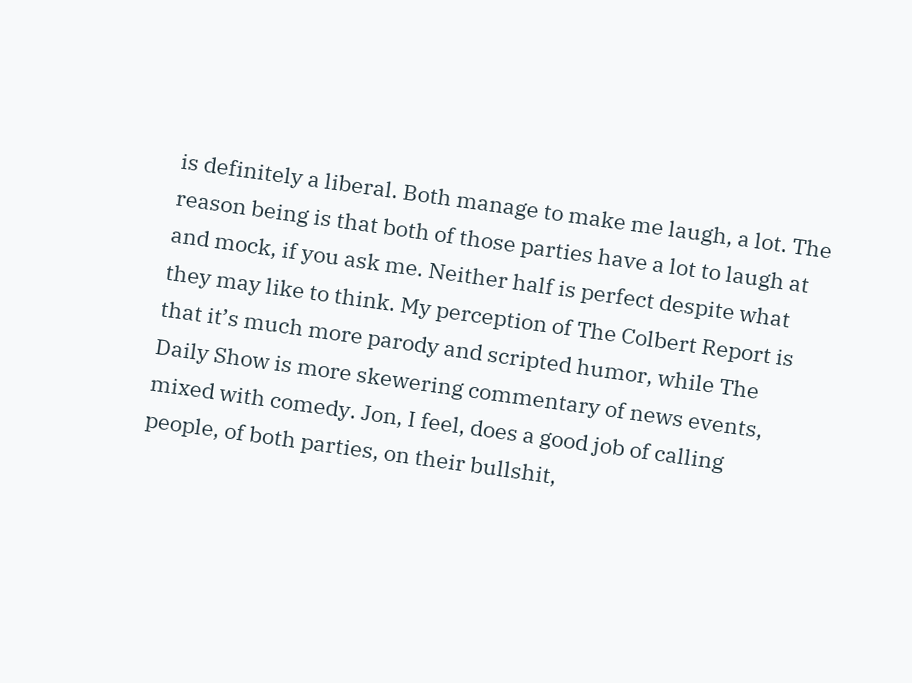is definitely a liberal. Both manage to make me laugh, a lot. The reason being is that both of those parties have a lot to laugh at and mock, if you ask me. Neither half is perfect despite what they may like to think. My perception of The Colbert Report is that it’s much more parody and scripted humor, while The Daily Show is more skewering commentary of news events, mixed with comedy. Jon, I feel, does a good job of calling people, of both parties, on their bullshit,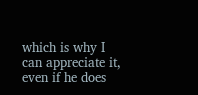which is why I can appreciate it, even if he does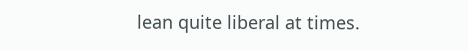lean quite liberal at times.